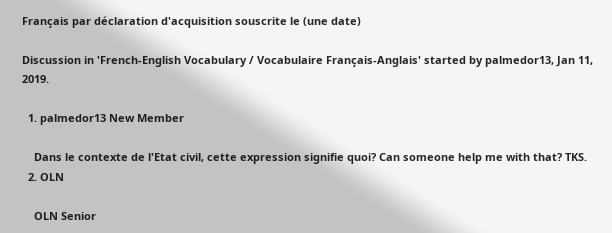Français par déclaration d'acquisition souscrite le (une date)

Discussion in 'French-English Vocabulary / Vocabulaire Français-Anglais' started by palmedor13, Jan 11, 2019.

  1. palmedor13 New Member

    Dans le contexte de l'Etat civil, cette expression signifie quoi? Can someone help me with that? TKS.
  2. OLN

    OLN Senior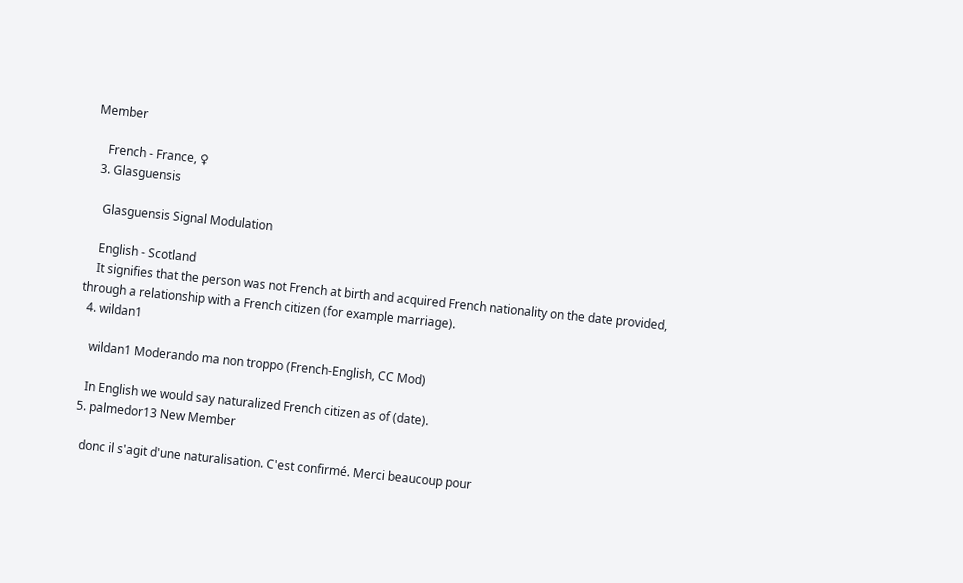Member

    French - France, ♀
  3. Glasguensis

    Glasguensis Signal Modulation

    English - Scotland
    It signifies that the person was not French at birth and acquired French nationality on the date provided, through a relationship with a French citizen (for example marriage).
  4. wildan1

    wildan1 Moderando ma non troppo (French-English, CC Mod)

    In English we would say naturalized French citizen as of (date).
  5. palmedor13 New Member

    donc il s'agit d'une naturalisation. C'est confirmé. Merci beaucoup pour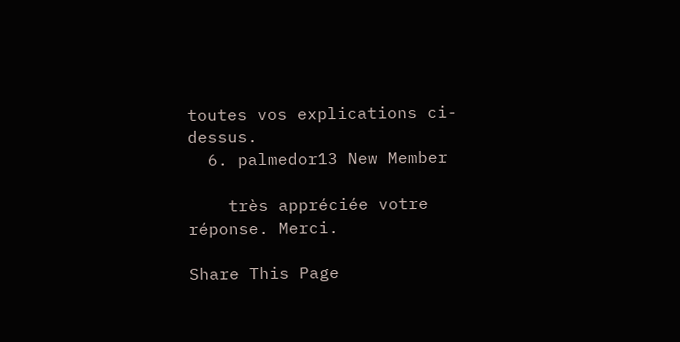toutes vos explications ci-dessus.
  6. palmedor13 New Member

    très appréciée votre réponse. Merci.

Share This Page